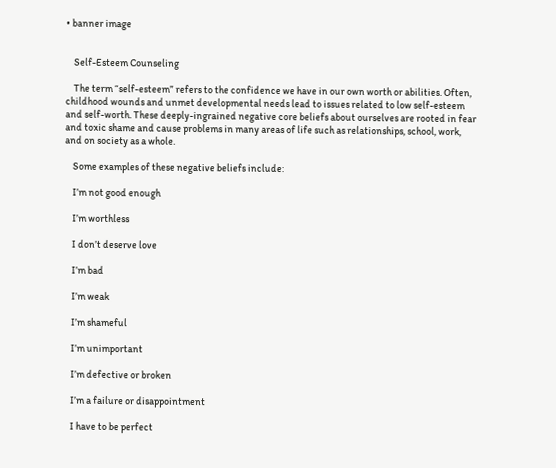• banner image


    Self-Esteem Counseling

    The term “self-esteem” refers to the confidence we have in our own worth or abilities. Often, childhood wounds and unmet developmental needs lead to issues related to low self-esteem and self-worth. These deeply-ingrained negative core beliefs about ourselves are rooted in fear and toxic shame and cause problems in many areas of life such as relationships, school, work, and on society as a whole.

    Some examples of these negative beliefs include:

    I’m not good enough

    I’m worthless

    I don’t deserve love

    I’m bad

    I’m weak

    I’m shameful

    I’m unimportant

    I’m defective or broken

    I’m a failure or disappointment

    I have to be perfect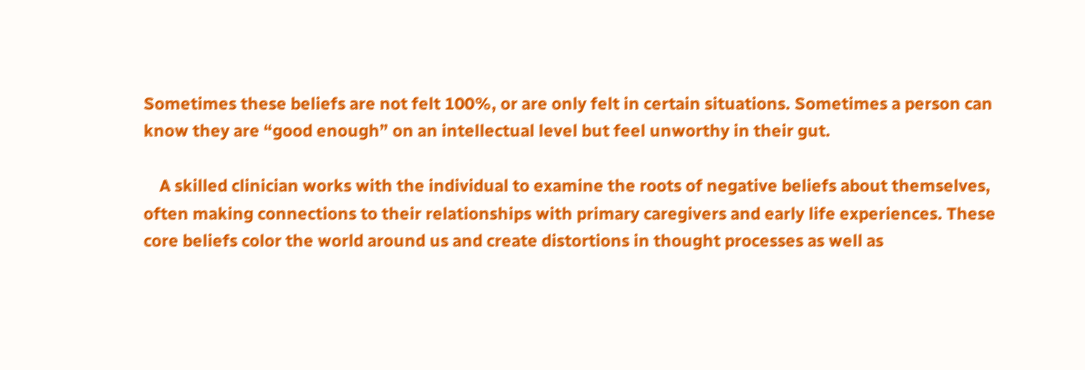Sometimes these beliefs are not felt 100%, or are only felt in certain situations. Sometimes a person can know they are “good enough” on an intellectual level but feel unworthy in their gut.

    A skilled clinician works with the individual to examine the roots of negative beliefs about themselves, often making connections to their relationships with primary caregivers and early life experiences. These core beliefs color the world around us and create distortions in thought processes as well as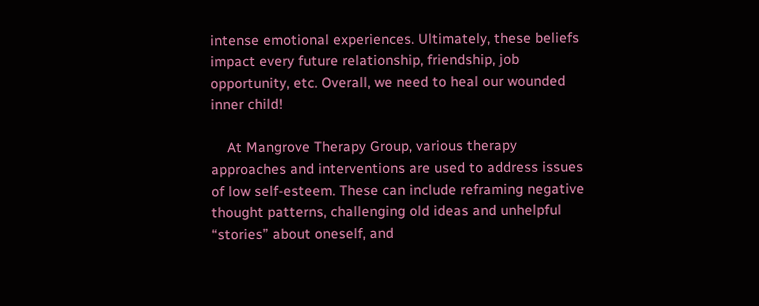intense emotional experiences. Ultimately, these beliefs impact every future relationship, friendship, job opportunity, etc. Overall, we need to heal our wounded inner child!

    At Mangrove Therapy Group, various therapy approaches and interventions are used to address issues of low self-esteem. These can include reframing negative thought patterns, challenging old ideas and unhelpful “stories” about oneself, and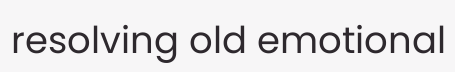resolving old emotional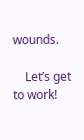wounds.

    Let’s get to work!